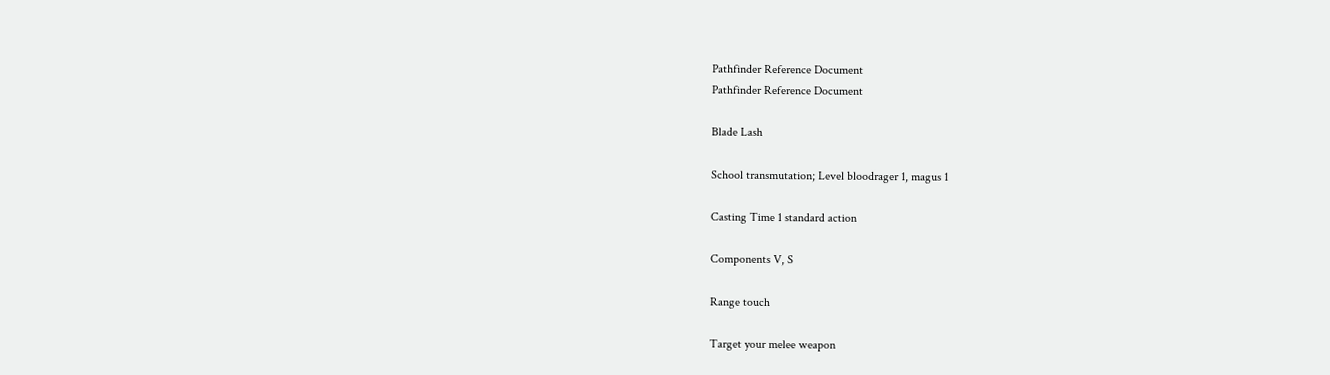Pathfinder Reference Document
Pathfinder Reference Document

Blade Lash

School transmutation; Level bloodrager 1, magus 1

Casting Time 1 standard action

Components V, S

Range touch

Target your melee weapon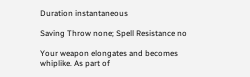Duration instantaneous

Saving Throw none; Spell Resistance no

Your weapon elongates and becomes whiplike. As part of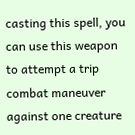casting this spell, you can use this weapon to attempt a trip combat maneuver against one creature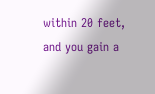within 20 feet, and you gain a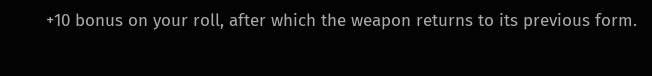+10 bonus on your roll, after which the weapon returns to its previous form.